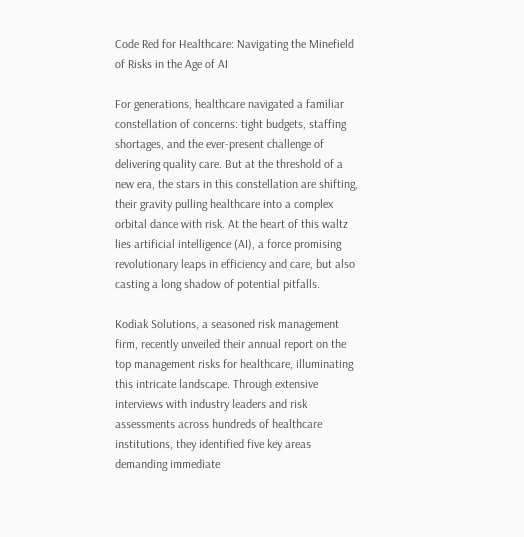Code Red for Healthcare: Navigating the Minefield of Risks in the Age of AI

For generations, healthcare navigated a familiar constellation of concerns: tight budgets, staffing shortages, and the ever-present challenge of delivering quality care. But at the threshold of a new era, the stars in this constellation are shifting, their gravity pulling healthcare into a complex orbital dance with risk. At the heart of this waltz lies artificial intelligence (AI), a force promising revolutionary leaps in efficiency and care, but also casting a long shadow of potential pitfalls.

Kodiak Solutions, a seasoned risk management firm, recently unveiled their annual report on the top management risks for healthcare, illuminating this intricate landscape. Through extensive interviews with industry leaders and risk assessments across hundreds of healthcare institutions, they identified five key areas demanding immediate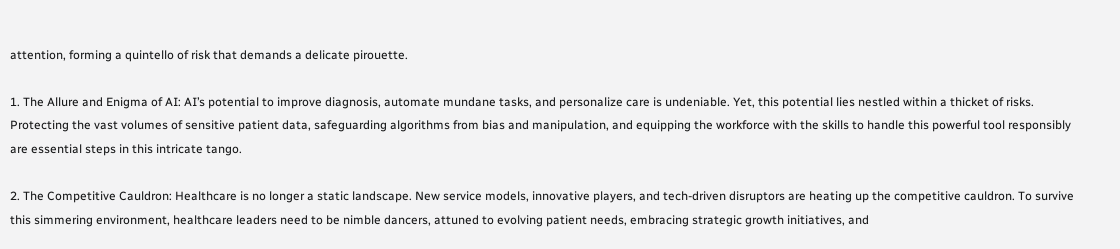attention, forming a quintello of risk that demands a delicate pirouette.

1. The Allure and Enigma of AI: AI’s potential to improve diagnosis, automate mundane tasks, and personalize care is undeniable. Yet, this potential lies nestled within a thicket of risks. Protecting the vast volumes of sensitive patient data, safeguarding algorithms from bias and manipulation, and equipping the workforce with the skills to handle this powerful tool responsibly are essential steps in this intricate tango.

2. The Competitive Cauldron: Healthcare is no longer a static landscape. New service models, innovative players, and tech-driven disruptors are heating up the competitive cauldron. To survive this simmering environment, healthcare leaders need to be nimble dancers, attuned to evolving patient needs, embracing strategic growth initiatives, and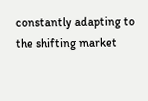constantly adapting to the shifting market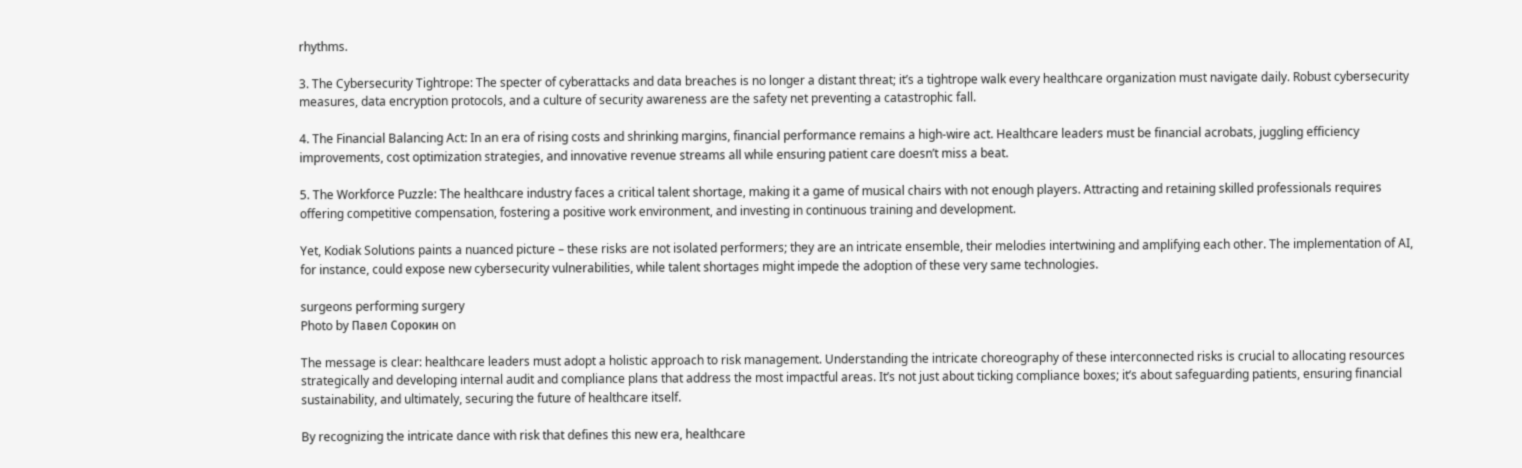rhythms.

3. The Cybersecurity Tightrope: The specter of cyberattacks and data breaches is no longer a distant threat; it’s a tightrope walk every healthcare organization must navigate daily. Robust cybersecurity measures, data encryption protocols, and a culture of security awareness are the safety net preventing a catastrophic fall.

4. The Financial Balancing Act: In an era of rising costs and shrinking margins, financial performance remains a high-wire act. Healthcare leaders must be financial acrobats, juggling efficiency improvements, cost optimization strategies, and innovative revenue streams all while ensuring patient care doesn’t miss a beat.

5. The Workforce Puzzle: The healthcare industry faces a critical talent shortage, making it a game of musical chairs with not enough players. Attracting and retaining skilled professionals requires offering competitive compensation, fostering a positive work environment, and investing in continuous training and development.

Yet, Kodiak Solutions paints a nuanced picture – these risks are not isolated performers; they are an intricate ensemble, their melodies intertwining and amplifying each other. The implementation of AI, for instance, could expose new cybersecurity vulnerabilities, while talent shortages might impede the adoption of these very same technologies.

surgeons performing surgery
Photo by Павел Сорокин on

The message is clear: healthcare leaders must adopt a holistic approach to risk management. Understanding the intricate choreography of these interconnected risks is crucial to allocating resources strategically and developing internal audit and compliance plans that address the most impactful areas. It’s not just about ticking compliance boxes; it’s about safeguarding patients, ensuring financial sustainability, and ultimately, securing the future of healthcare itself.

By recognizing the intricate dance with risk that defines this new era, healthcare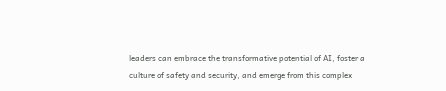leaders can embrace the transformative potential of AI, foster a culture of safety and security, and emerge from this complex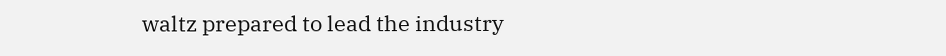waltz prepared to lead the industry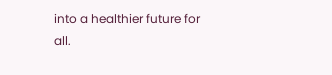into a healthier future for all.